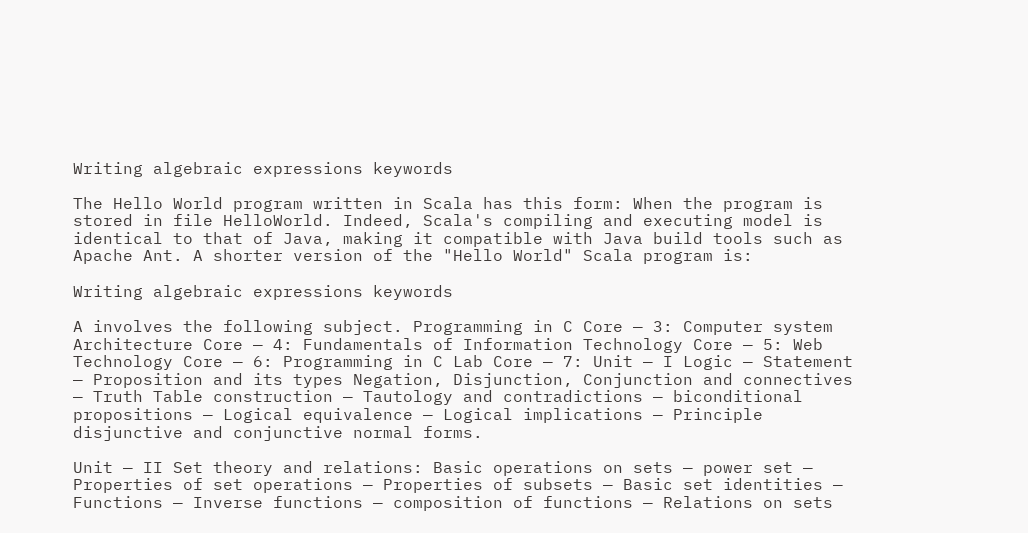Writing algebraic expressions keywords

The Hello World program written in Scala has this form: When the program is stored in file HelloWorld. Indeed, Scala's compiling and executing model is identical to that of Java, making it compatible with Java build tools such as Apache Ant. A shorter version of the "Hello World" Scala program is:

Writing algebraic expressions keywords

A involves the following subject. Programming in C Core — 3: Computer system Architecture Core — 4: Fundamentals of Information Technology Core — 5: Web Technology Core — 6: Programming in C Lab Core — 7: Unit — I Logic — Statement — Proposition and its types Negation, Disjunction, Conjunction and connectives — Truth Table construction — Tautology and contradictions — biconditional propositions — Logical equivalence — Logical implications — Principle disjunctive and conjunctive normal forms.

Unit — II Set theory and relations: Basic operations on sets — power set — Properties of set operations — Properties of subsets — Basic set identities — Functions — Inverse functions — composition of functions — Relations on sets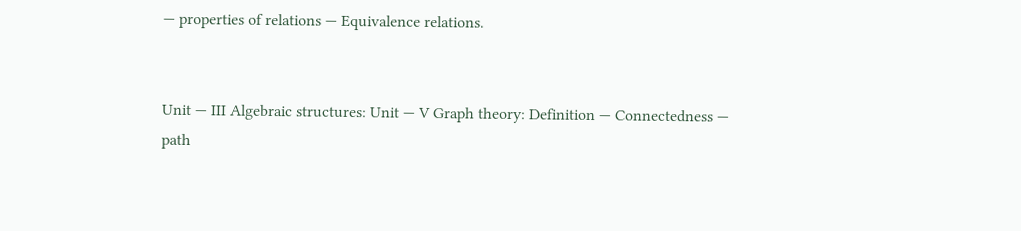— properties of relations — Equivalence relations.


Unit — III Algebraic structures: Unit — V Graph theory: Definition — Connectedness — path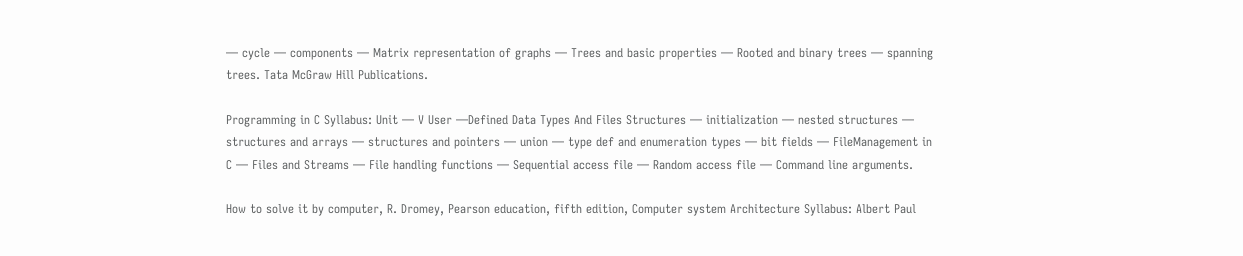— cycle — components — Matrix representation of graphs — Trees and basic properties — Rooted and binary trees — spanning trees. Tata McGraw Hill Publications.

Programming in C Syllabus: Unit — V User —Defined Data Types And Files Structures — initialization — nested structures — structures and arrays — structures and pointers — union — type def and enumeration types — bit fields — FileManagement in C — Files and Streams — File handling functions — Sequential access file — Random access file — Command line arguments.

How to solve it by computer, R. Dromey, Pearson education, fifth edition, Computer system Architecture Syllabus: Albert Paul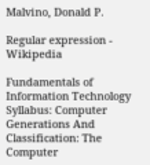Malvino, Donald P.

Regular expression - Wikipedia

Fundamentals of Information Technology Syllabus: Computer Generations And Classification: The Computer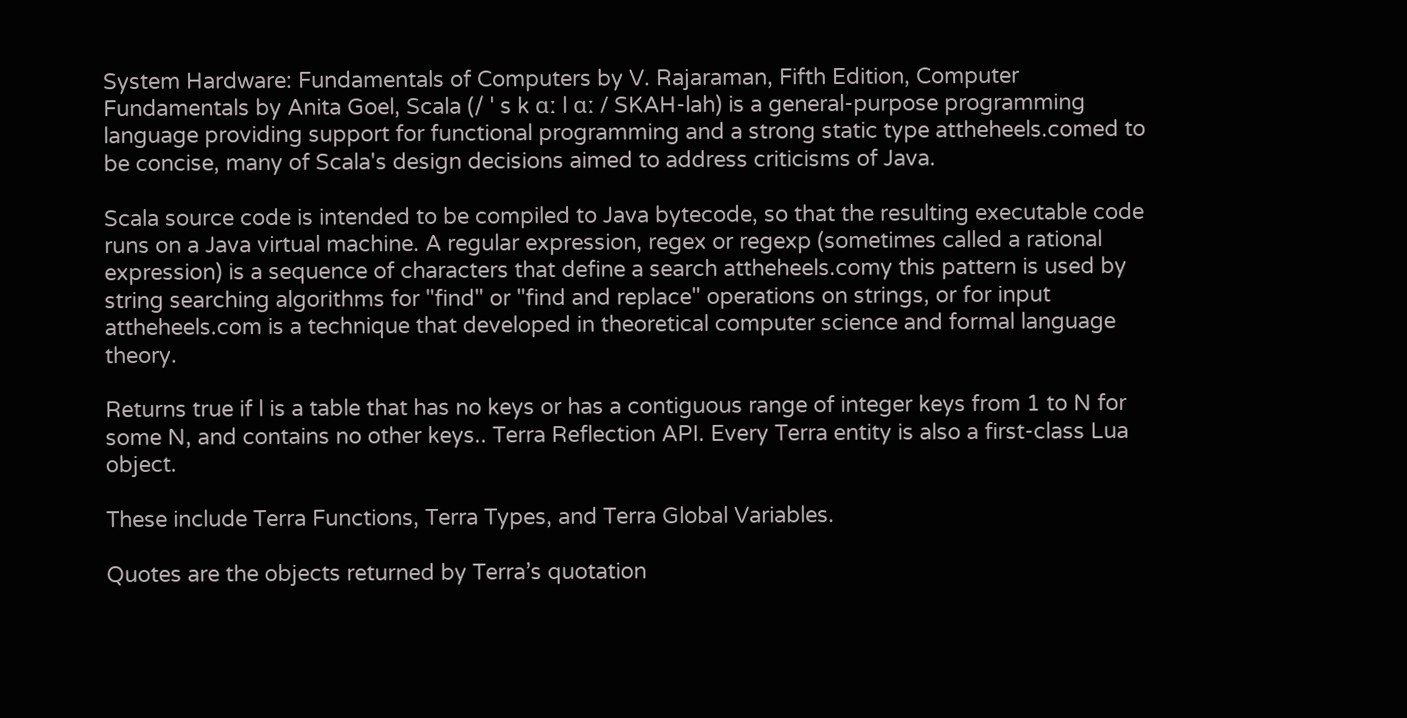System Hardware: Fundamentals of Computers by V. Rajaraman, Fifth Edition, Computer Fundamentals by Anita Goel, Scala (/ ˈ s k ɑː l ɑː / SKAH-lah) is a general-purpose programming language providing support for functional programming and a strong static type attheheels.comed to be concise, many of Scala's design decisions aimed to address criticisms of Java.

Scala source code is intended to be compiled to Java bytecode, so that the resulting executable code runs on a Java virtual machine. A regular expression, regex or regexp (sometimes called a rational expression) is a sequence of characters that define a search attheheels.comy this pattern is used by string searching algorithms for "find" or "find and replace" operations on strings, or for input attheheels.com is a technique that developed in theoretical computer science and formal language theory.

Returns true if l is a table that has no keys or has a contiguous range of integer keys from 1 to N for some N, and contains no other keys.. Terra Reflection API. Every Terra entity is also a first-class Lua object.

These include Terra Functions, Terra Types, and Terra Global Variables.

Quotes are the objects returned by Terra’s quotation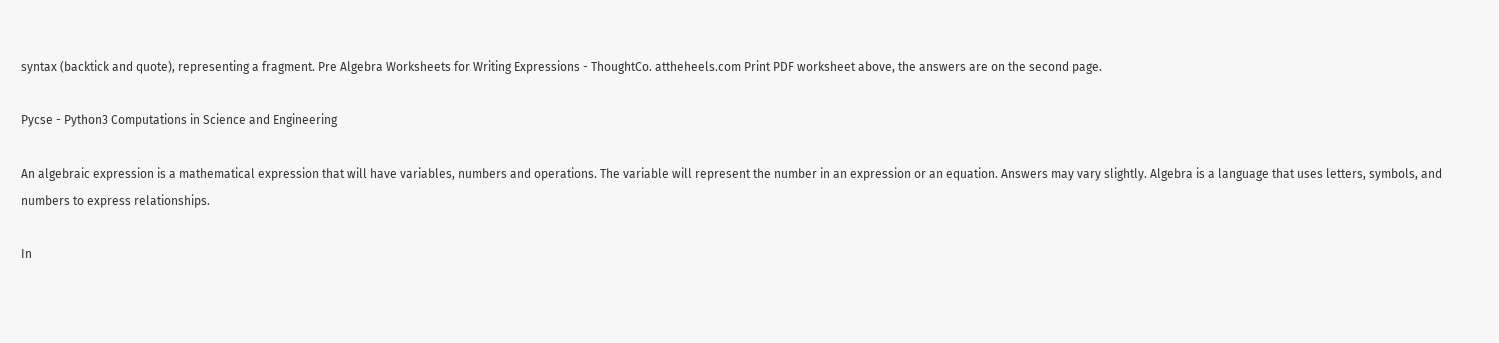syntax (backtick and quote), representing a fragment. Pre Algebra Worksheets for Writing Expressions - ThoughtCo. attheheels.com Print PDF worksheet above, the answers are on the second page.

Pycse - Python3 Computations in Science and Engineering

An algebraic expression is a mathematical expression that will have variables, numbers and operations. The variable will represent the number in an expression or an equation. Answers may vary slightly. Algebra is a language that uses letters, symbols, and numbers to express relationships.

In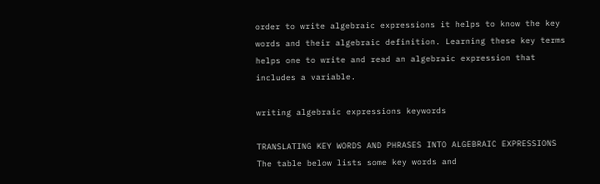order to write algebraic expressions it helps to know the key words and their algebraic definition. Learning these key terms helps one to write and read an algebraic expression that includes a variable.

writing algebraic expressions keywords

TRANSLATING KEY WORDS AND PHRASES INTO ALGEBRAIC EXPRESSIONS The table below lists some key words and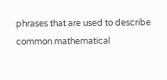phrases that are used to describe common mathematical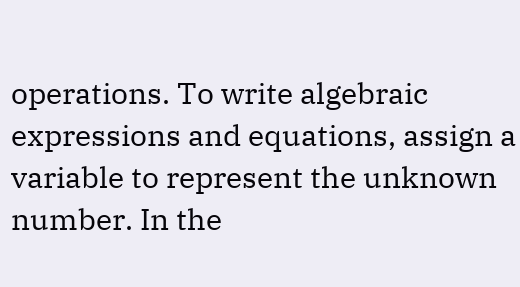operations. To write algebraic expressions and equations, assign a variable to represent the unknown number. In the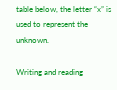table below, the letter “x” is used to represent the unknown.

Writing and reading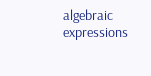algebraic expressions